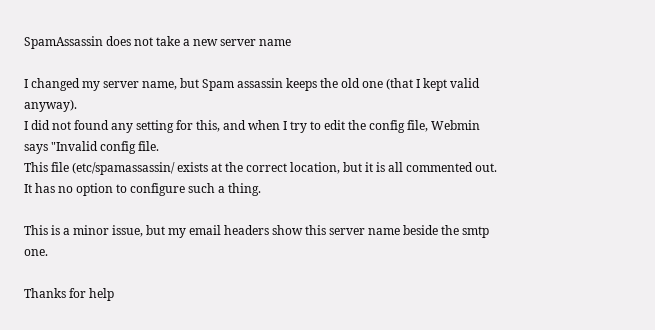SpamAssassin does not take a new server name

I changed my server name, but Spam assassin keeps the old one (that I kept valid anyway).
I did not found any setting for this, and when I try to edit the config file, Webmin says "Invalid config file.
This file (etc/spamassassin/ exists at the correct location, but it is all commented out. It has no option to configure such a thing.

This is a minor issue, but my email headers show this server name beside the smtp one.

Thanks for help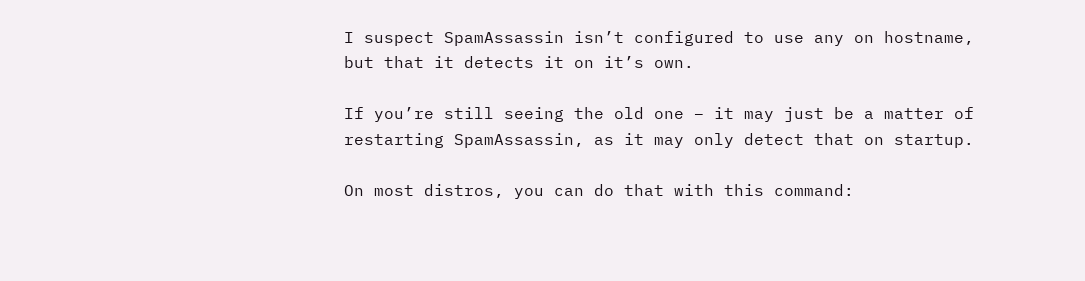I suspect SpamAssassin isn’t configured to use any on hostname, but that it detects it on it’s own.

If you’re still seeing the old one – it may just be a matter of restarting SpamAssassin, as it may only detect that on startup.

On most distros, you can do that with this command: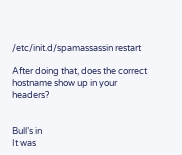/etc/init.d/spamassassin restart

After doing that, does the correct hostname show up in your headers?


Bull’s in
It was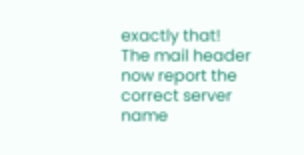exactly that!
The mail header now report the correct server name